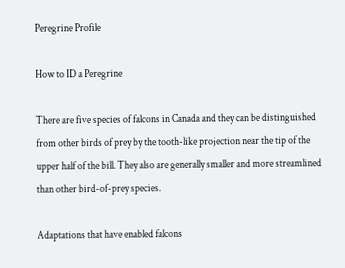Peregrine Profile

How to ID a Peregrine

There are five species of falcons in Canada and they can be distinguished from other birds of prey by the tooth-like projection near the tip of the upper half of the bill. They also are generally smaller and more streamlined than other bird-of-prey species.

Adaptations that have enabled falcons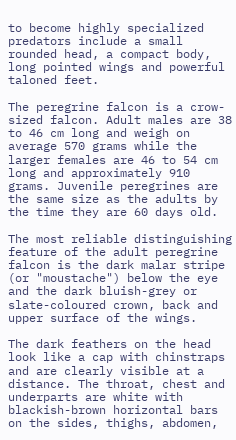to become highly specialized predators include a small rounded head, a compact body, long pointed wings and powerful taloned feet.

The peregrine falcon is a crow-sized falcon. Adult males are 38 to 46 cm long and weigh on average 570 grams while the larger females are 46 to 54 cm long and approximately 910 grams. Juvenile peregrines are the same size as the adults by the time they are 60 days old.

The most reliable distinguishing feature of the adult peregrine falcon is the dark malar stripe (or "moustache") below the eye and the dark bluish-grey or slate-coloured crown, back and upper surface of the wings.

The dark feathers on the head look like a cap with chinstraps and are clearly visible at a distance. The throat, chest and underparts are white with blackish-brown horizontal bars on the sides, thighs, abdomen,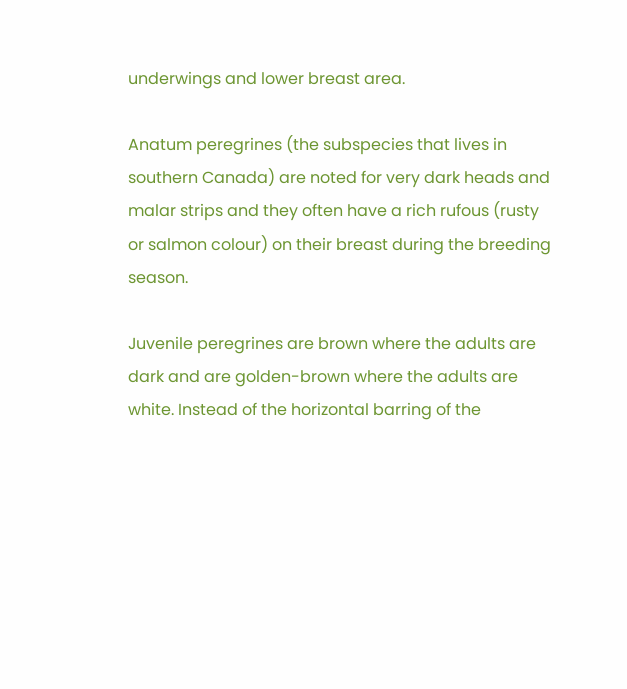underwings and lower breast area.

Anatum peregrines (the subspecies that lives in southern Canada) are noted for very dark heads and malar strips and they often have a rich rufous (rusty or salmon colour) on their breast during the breeding season.

Juvenile peregrines are brown where the adults are dark and are golden-brown where the adults are white. Instead of the horizontal barring of the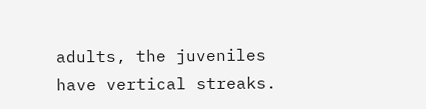adults, the juveniles have vertical streaks.